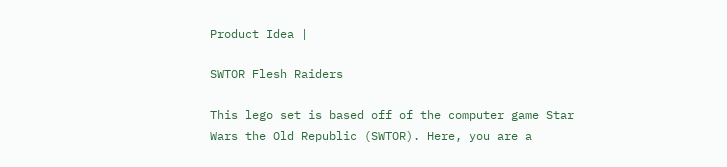Product Idea |

SWTOR Flesh Raiders

This lego set is based off of the computer game Star Wars the Old Republic (SWTOR). Here, you are a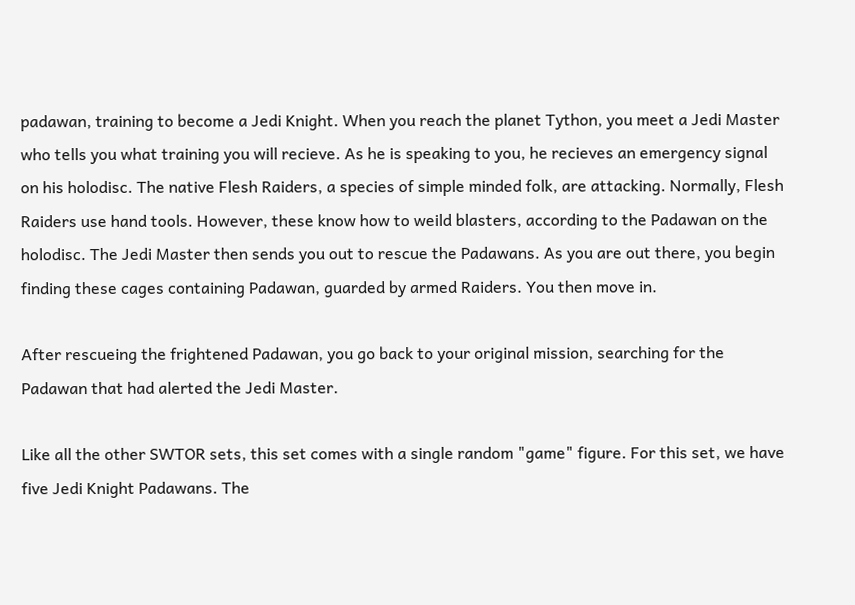padawan, training to become a Jedi Knight. When you reach the planet Tython, you meet a Jedi Master who tells you what training you will recieve. As he is speaking to you, he recieves an emergency signal on his holodisc. The native Flesh Raiders, a species of simple minded folk, are attacking. Normally, Flesh Raiders use hand tools. However, these know how to weild blasters, according to the Padawan on the holodisc. The Jedi Master then sends you out to rescue the Padawans. As you are out there, you begin finding these cages containing Padawan, guarded by armed Raiders. You then move in.

After rescueing the frightened Padawan, you go back to your original mission, searching for the Padawan that had alerted the Jedi Master.

Like all the other SWTOR sets, this set comes with a single random "game" figure. For this set, we have five Jedi Knight Padawans. The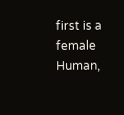first is a female Human,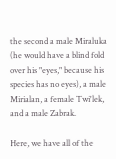the second a male Miraluka (he would have a blind fold over his "eyes," because his species has no eyes), a male Mirialan, a female Twi'lek, and a male Zabrak.

Here, we have all of the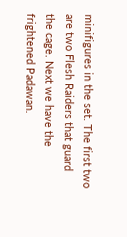minifigures in the set. The first two are two Flesh Raiders that guard the cage. Next we have the frightened Padawan.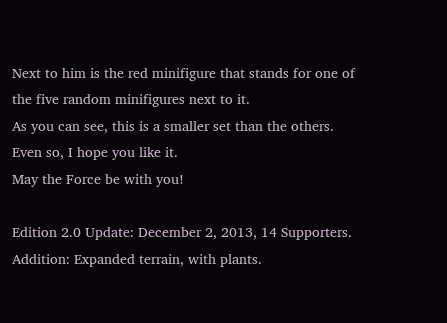Next to him is the red minifigure that stands for one of the five random minifigures next to it.
As you can see, this is a smaller set than the others. Even so, I hope you like it.
May the Force be with you!

Edition 2.0 Update: December 2, 2013, 14 Supporters.
Addition: Expanded terrain, with plants.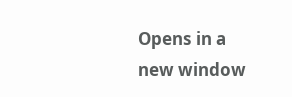Opens in a new window